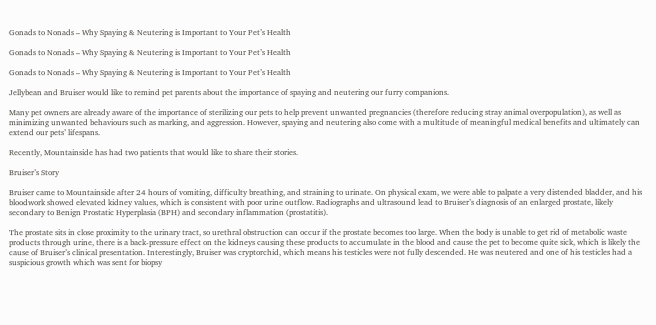Gonads to Nonads – Why Spaying & Neutering is Important to Your Pet’s Health

Gonads to Nonads – Why Spaying & Neutering is Important to Your Pet’s Health

Gonads to Nonads – Why Spaying & Neutering is Important to Your Pet’s Health

Jellybean and Bruiser would like to remind pet parents about the importance of spaying and neutering our furry companions.

Many pet owners are already aware of the importance of sterilizing our pets to help prevent unwanted pregnancies (therefore reducing stray animal overpopulation), as well as minimizing unwanted behaviours such as marking, and aggression. However, spaying and neutering also come with a multitude of meaningful medical benefits and ultimately can extend our pets’ lifespans.

Recently, Mountainside has had two patients that would like to share their stories.

Bruiser’s Story

Bruiser came to Mountainside after 24 hours of vomiting, difficulty breathing, and straining to urinate. On physical exam, we were able to palpate a very distended bladder, and his bloodwork showed elevated kidney values, which is consistent with poor urine outflow. Radiographs and ultrasound lead to Bruiser’s diagnosis of an enlarged prostate, likely secondary to Benign Prostatic Hyperplasia (BPH) and secondary inflammation (prostatitis).

The prostate sits in close proximity to the urinary tract, so urethral obstruction can occur if the prostate becomes too large. When the body is unable to get rid of metabolic waste products through urine, there is a back-pressure effect on the kidneys causing these products to accumulate in the blood and cause the pet to become quite sick, which is likely the cause of Bruiser’s clinical presentation. Interestingly, Bruiser was cryptorchid, which means his testicles were not fully descended. He was neutered and one of his testicles had a suspicious growth which was sent for biopsy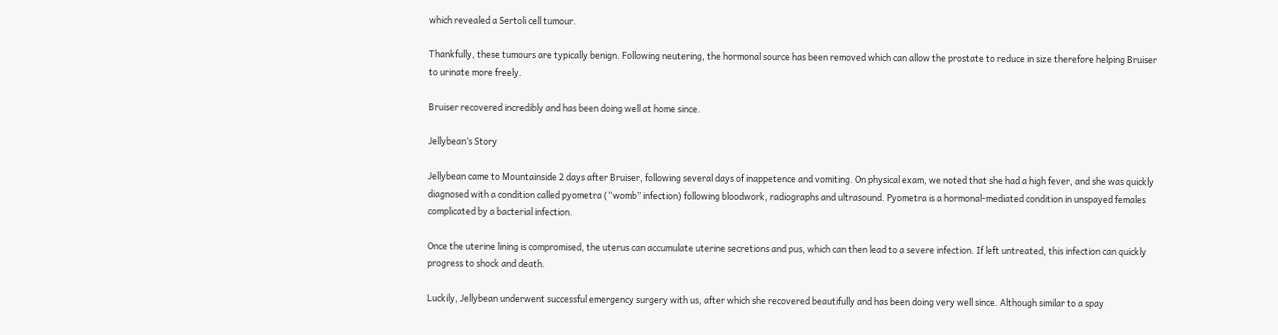which revealed a Sertoli cell tumour.

Thankfully, these tumours are typically benign. Following neutering, the hormonal source has been removed which can allow the prostate to reduce in size therefore helping Bruiser to urinate more freely.

Bruiser recovered incredibly and has been doing well at home since.

Jellybean’s Story

Jellybean came to Mountainside 2 days after Bruiser, following several days of inappetence and vomiting. On physical exam, we noted that she had a high fever, and she was quickly diagnosed with a condition called pyometra (“womb” infection) following bloodwork, radiographs and ultrasound. Pyometra is a hormonal-mediated condition in unspayed females complicated by a bacterial infection.

Once the uterine lining is compromised, the uterus can accumulate uterine secretions and pus, which can then lead to a severe infection. If left untreated, this infection can quickly progress to shock and death.

Luckily, Jellybean underwent successful emergency surgery with us, after which she recovered beautifully and has been doing very well since. Although similar to a spay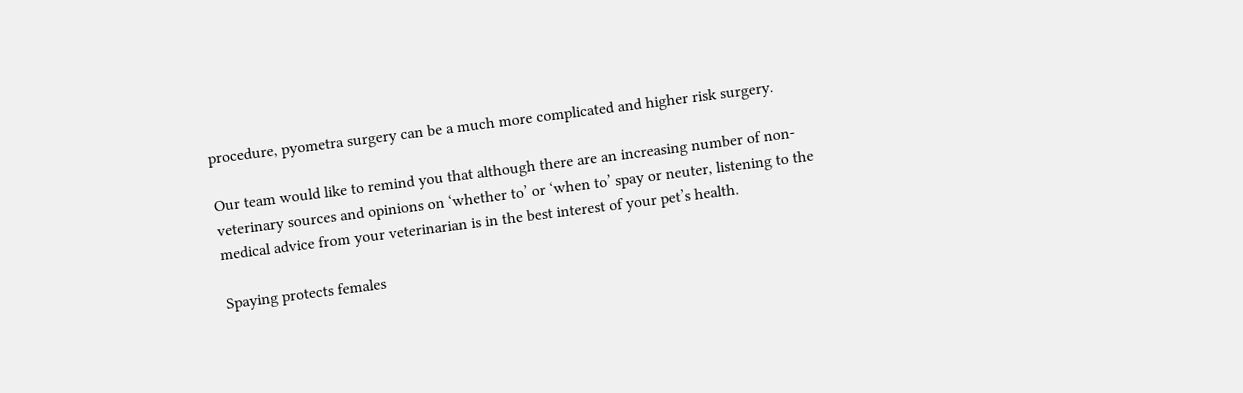procedure, pyometra surgery can be a much more complicated and higher risk surgery.

Our team would like to remind you that although there are an increasing number of non-veterinary sources and opinions on ‘whether to’ or ‘when to’ spay or neuter, listening to the medical advice from your veterinarian is in the best interest of your pet’s health.

Spaying protects females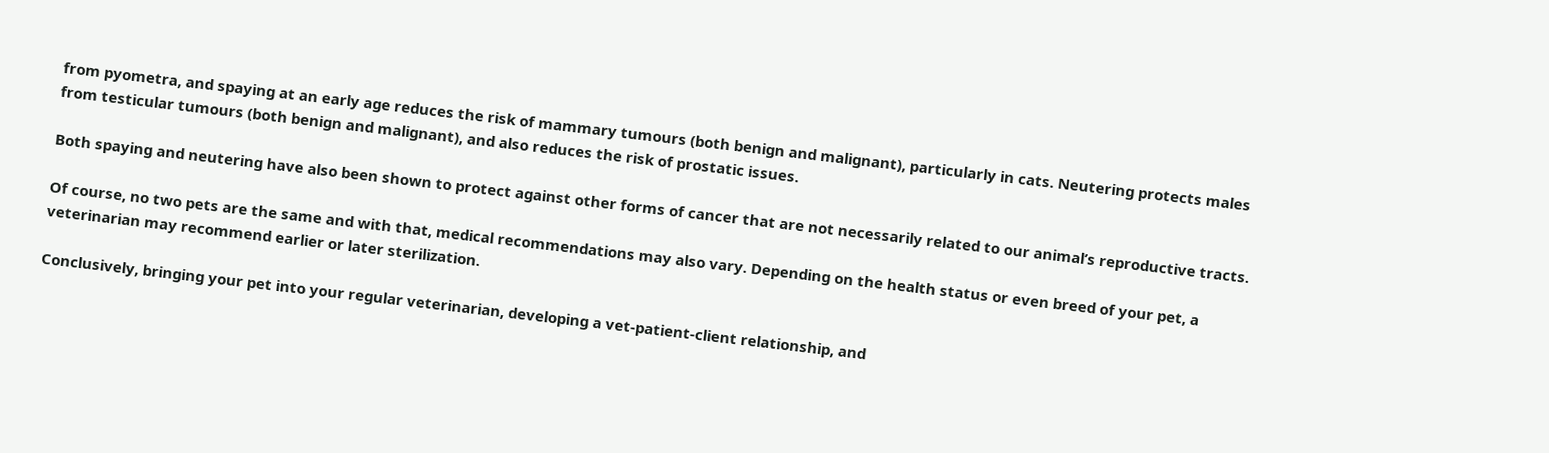from pyometra, and spaying at an early age reduces the risk of mammary tumours (both benign and malignant), particularly in cats. Neutering protects males from testicular tumours (both benign and malignant), and also reduces the risk of prostatic issues.

Both spaying and neutering have also been shown to protect against other forms of cancer that are not necessarily related to our animal’s reproductive tracts.

Of course, no two pets are the same and with that, medical recommendations may also vary. Depending on the health status or even breed of your pet, a veterinarian may recommend earlier or later sterilization.

Conclusively, bringing your pet into your regular veterinarian, developing a vet-patient-client relationship, and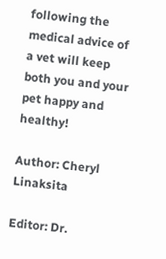following the medical advice of a vet will keep both you and your pet happy and healthy!

Author: Cheryl Linaksita

Editor: Dr.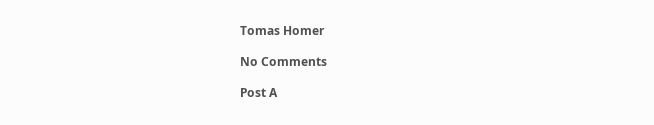Tomas Homer

No Comments

Post A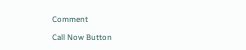Comment

Call Now Button